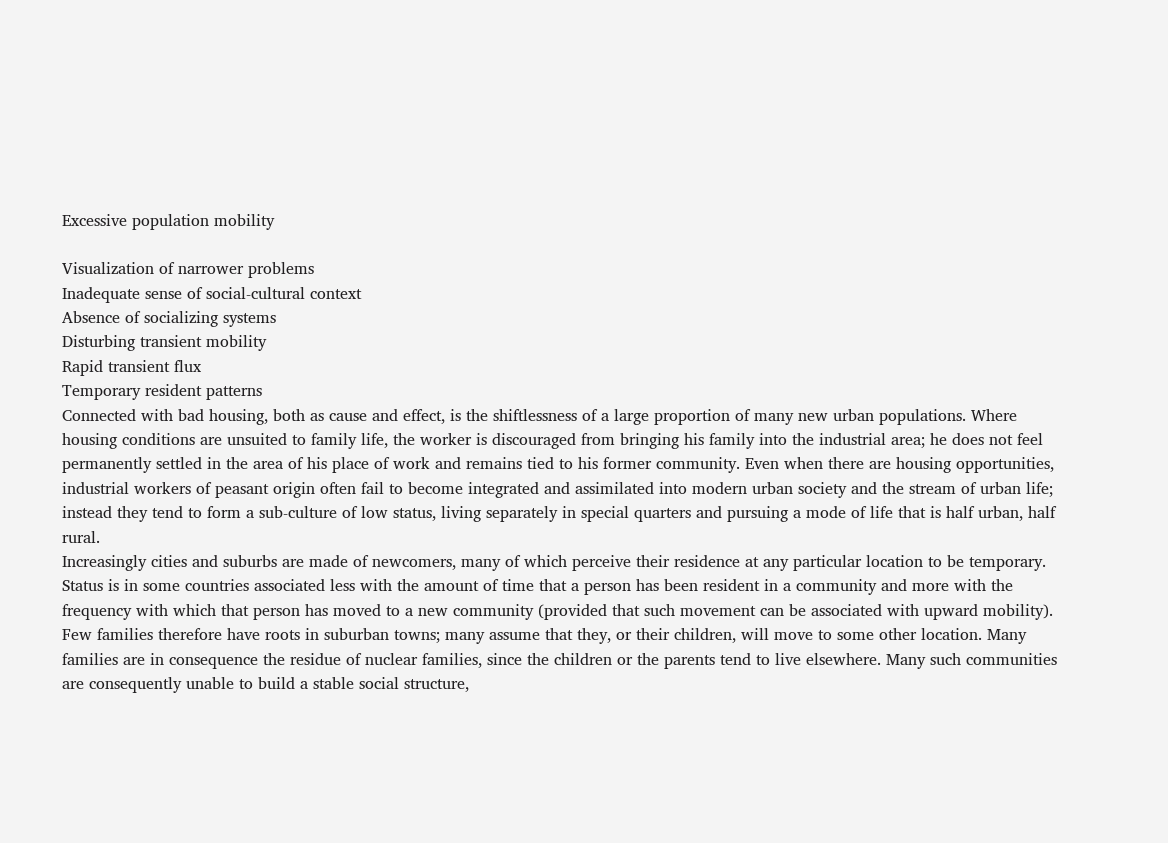Excessive population mobility

Visualization of narrower problems
Inadequate sense of social-cultural context
Absence of socializing systems
Disturbing transient mobility
Rapid transient flux
Temporary resident patterns
Connected with bad housing, both as cause and effect, is the shiftlessness of a large proportion of many new urban populations. Where housing conditions are unsuited to family life, the worker is discouraged from bringing his family into the industrial area; he does not feel permanently settled in the area of his place of work and remains tied to his former community. Even when there are housing opportunities, industrial workers of peasant origin often fail to become integrated and assimilated into modern urban society and the stream of urban life; instead they tend to form a sub-culture of low status, living separately in special quarters and pursuing a mode of life that is half urban, half rural.
Increasingly cities and suburbs are made of newcomers, many of which perceive their residence at any particular location to be temporary. Status is in some countries associated less with the amount of time that a person has been resident in a community and more with the frequency with which that person has moved to a new community (provided that such movement can be associated with upward mobility). Few families therefore have roots in suburban towns; many assume that they, or their children, will move to some other location. Many families are in consequence the residue of nuclear families, since the children or the parents tend to live elsewhere. Many such communities are consequently unable to build a stable social structure,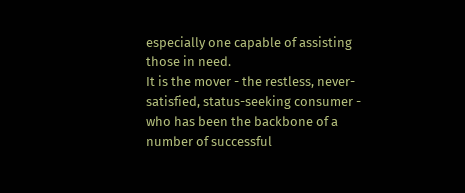especially one capable of assisting those in need.
It is the mover - the restless, never-satisfied, status-seeking consumer - who has been the backbone of a number of successful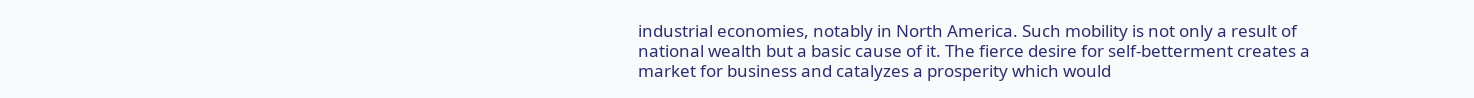industrial economies, notably in North America. Such mobility is not only a result of national wealth but a basic cause of it. The fierce desire for self-betterment creates a market for business and catalyzes a prosperity which would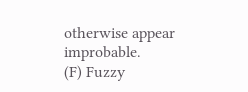otherwise appear improbable.
(F) Fuzzy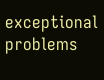exceptional problems